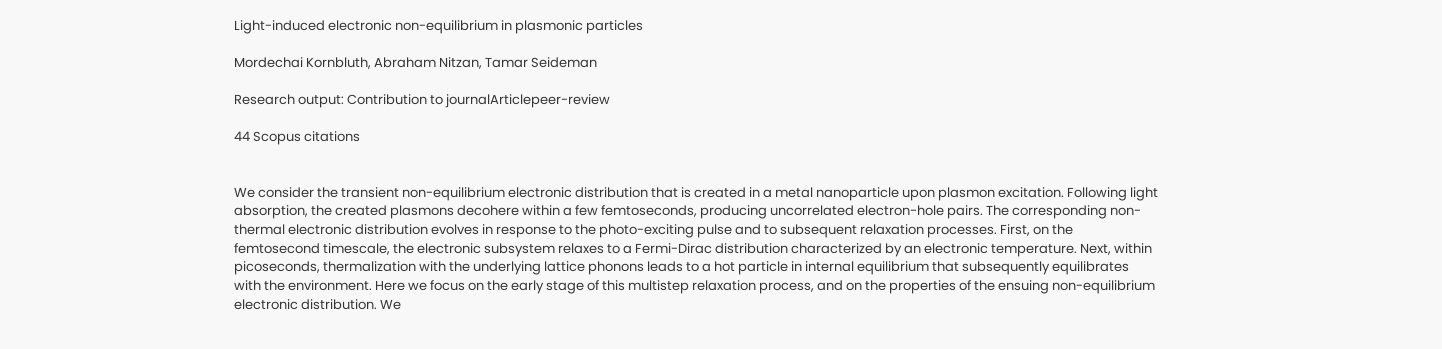Light-induced electronic non-equilibrium in plasmonic particles

Mordechai Kornbluth, Abraham Nitzan, Tamar Seideman

Research output: Contribution to journalArticlepeer-review

44 Scopus citations


We consider the transient non-equilibrium electronic distribution that is created in a metal nanoparticle upon plasmon excitation. Following light absorption, the created plasmons decohere within a few femtoseconds, producing uncorrelated electron-hole pairs. The corresponding non-thermal electronic distribution evolves in response to the photo-exciting pulse and to subsequent relaxation processes. First, on the femtosecond timescale, the electronic subsystem relaxes to a Fermi-Dirac distribution characterized by an electronic temperature. Next, within picoseconds, thermalization with the underlying lattice phonons leads to a hot particle in internal equilibrium that subsequently equilibrates with the environment. Here we focus on the early stage of this multistep relaxation process, and on the properties of the ensuing non-equilibrium electronic distribution. We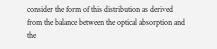consider the form of this distribution as derived from the balance between the optical absorption and the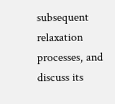subsequent relaxation processes, and discuss its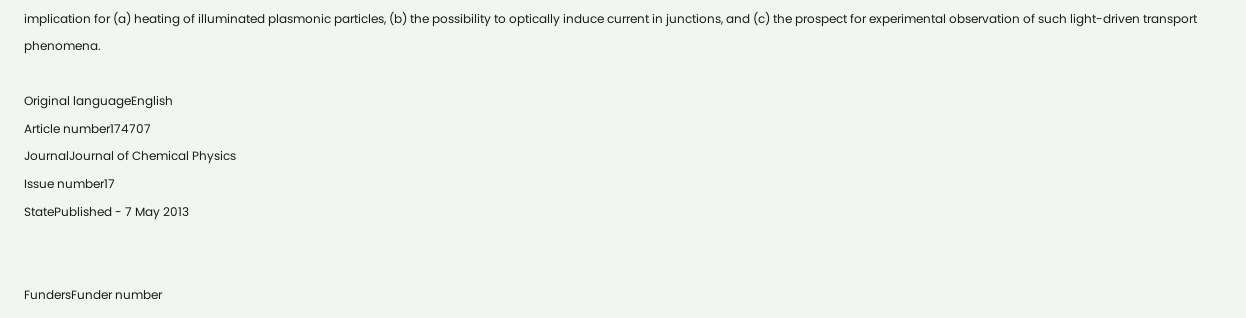implication for (a) heating of illuminated plasmonic particles, (b) the possibility to optically induce current in junctions, and (c) the prospect for experimental observation of such light-driven transport phenomena.

Original languageEnglish
Article number174707
JournalJournal of Chemical Physics
Issue number17
StatePublished - 7 May 2013


FundersFunder number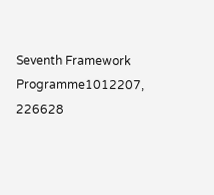Seventh Framework Programme1012207, 226628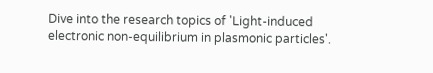Dive into the research topics of 'Light-induced electronic non-equilibrium in plasmonic particles'.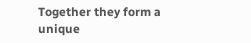Together they form a unique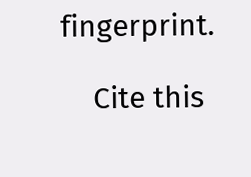fingerprint.

    Cite this